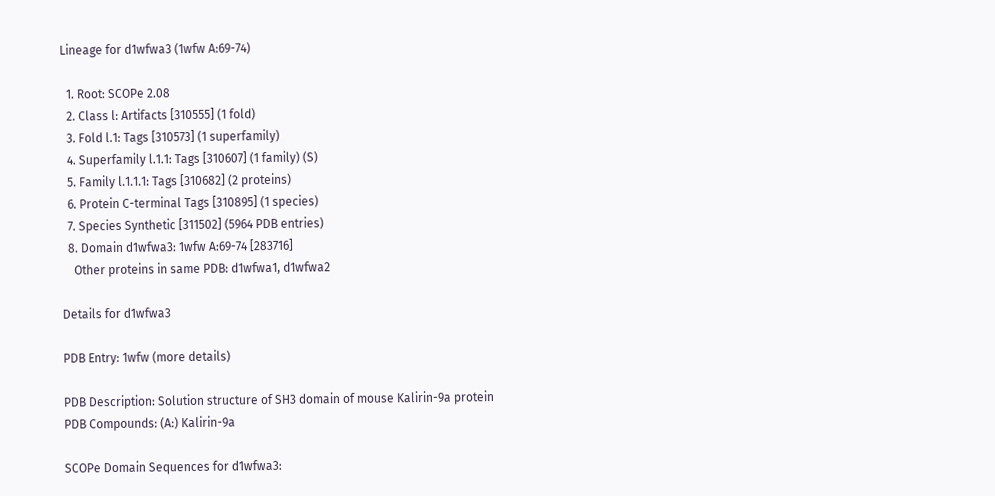Lineage for d1wfwa3 (1wfw A:69-74)

  1. Root: SCOPe 2.08
  2. Class l: Artifacts [310555] (1 fold)
  3. Fold l.1: Tags [310573] (1 superfamily)
  4. Superfamily l.1.1: Tags [310607] (1 family) (S)
  5. Family l.1.1.1: Tags [310682] (2 proteins)
  6. Protein C-terminal Tags [310895] (1 species)
  7. Species Synthetic [311502] (5964 PDB entries)
  8. Domain d1wfwa3: 1wfw A:69-74 [283716]
    Other proteins in same PDB: d1wfwa1, d1wfwa2

Details for d1wfwa3

PDB Entry: 1wfw (more details)

PDB Description: Solution structure of SH3 domain of mouse Kalirin-9a protein
PDB Compounds: (A:) Kalirin-9a

SCOPe Domain Sequences for d1wfwa3: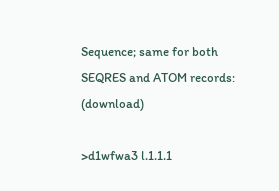Sequence; same for both SEQRES and ATOM records: (download)

>d1wfwa3 l.1.1.1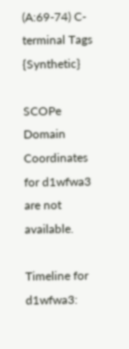(A:69-74) C-terminal Tags {Synthetic}

SCOPe Domain Coordinates for d1wfwa3 are not available.

Timeline for d1wfwa3: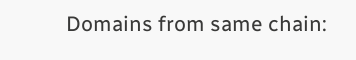Domains from same chain: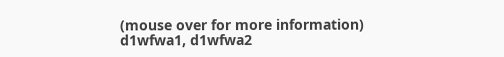(mouse over for more information)
d1wfwa1, d1wfwa2